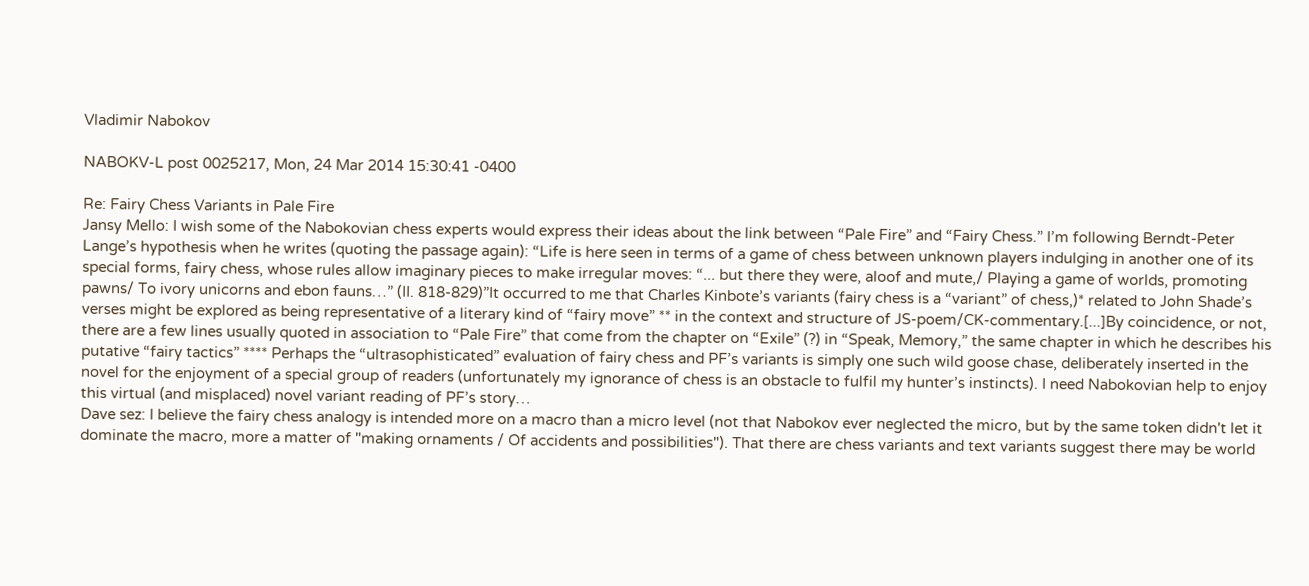Vladimir Nabokov

NABOKV-L post 0025217, Mon, 24 Mar 2014 15:30:41 -0400

Re: Fairy Chess Variants in Pale Fire
Jansy Mello: I wish some of the Nabokovian chess experts would express their ideas about the link between “Pale Fire” and “Fairy Chess.” I’m following Berndt-Peter Lange’s hypothesis when he writes (quoting the passage again): “Life is here seen in terms of a game of chess between unknown players indulging in another one of its special forms, fairy chess, whose rules allow imaginary pieces to make irregular moves: “... but there they were, aloof and mute,/ Playing a game of worlds, promoting pawns/ To ivory unicorns and ebon fauns…” (II. 818-829)”It occurred to me that Charles Kinbote’s variants (fairy chess is a “variant” of chess,)* related to John Shade’s verses might be explored as being representative of a literary kind of “fairy move” ** in the context and structure of JS-poem/CK-commentary.[...]By coincidence, or not, there are a few lines usually quoted in association to “Pale Fire” that come from the chapter on “Exile” (?) in “Speak, Memory,” the same chapter in which he describes his putative “fairy tactics” **** Perhaps the “ultrasophisticated” evaluation of fairy chess and PF’s variants is simply one such wild goose chase, deliberately inserted in the novel for the enjoyment of a special group of readers (unfortunately my ignorance of chess is an obstacle to fulfil my hunter’s instincts). I need Nabokovian help to enjoy this virtual (and misplaced) novel variant reading of PF’s story…
Dave sez: I believe the fairy chess analogy is intended more on a macro than a micro level (not that Nabokov ever neglected the micro, but by the same token didn't let it dominate the macro, more a matter of "making ornaments / Of accidents and possibilities"). That there are chess variants and text variants suggest there may be world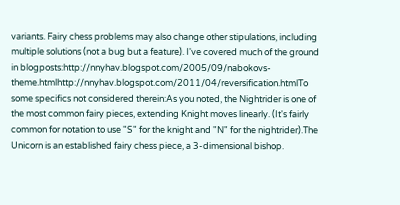variants. Fairy chess problems may also change other stipulations, including multiple solutions (not a bug but a feature). I've covered much of the ground in blogposts:http://nnyhav.blogspot.com/2005/09/nabokovs-theme.htmlhttp://nnyhav.blogspot.com/2011/04/reversification.htmlTo some specifics not considered therein:As you noted, the Nightrider is one of the most common fairy pieces, extending Knight moves linearly. (It's fairly common for notation to use "S" for the knight and "N" for the nightrider).The Unicorn is an established fairy chess piece, a 3-dimensional bishop.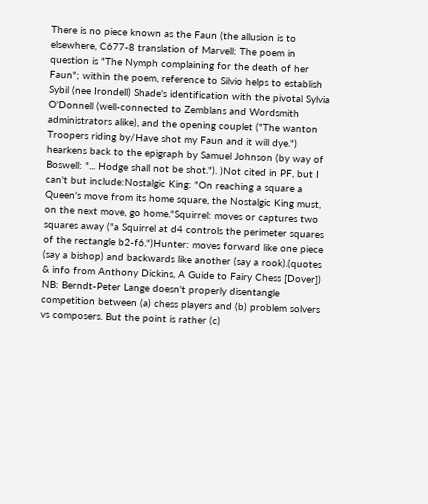There is no piece known as the Faun (the allusion is to elsewhere, C677-8 translation of Marvell: The poem in question is "The Nymph complaining for the death of her Faun"; within the poem, reference to Silvio helps to establish Sybil (nee Irondell) Shade's identification with the pivotal Sylvia O'Donnell (well-connected to Zemblans and Wordsmith administrators alike), and the opening couplet ("The wanton Troopers riding by/Have shot my Faun and it will dye.") hearkens back to the epigraph by Samuel Johnson (by way of Boswell: "... Hodge shall not be shot."). )Not cited in PF, but I can't but include:Nostalgic King: "On reaching a square a Queen's move from its home square, the Nostalgic King must, on the next move, go home."Squirrel: moves or captures two squares away ("a Squirrel at d4 controls the perimeter squares of the rectangle b2-f6.")Hunter: moves forward like one piece (say a bishop) and backwards like another (say a rook).(quotes & info from Anthony Dickins, A Guide to Fairy Chess [Dover])
NB: Berndt-Peter Lange doesn't properly disentangle competition between (a) chess players and (b) problem solvers vs composers. But the point is rather (c)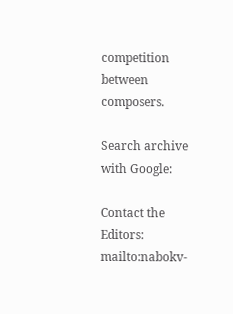competition between composers.

Search archive with Google:

Contact the Editors: mailto:nabokv-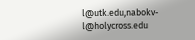l@utk.edu,nabokv-l@holycross.edu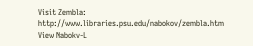Visit Zembla: http://www.libraries.psu.edu/nabokov/zembla.htm
View Nabokv-L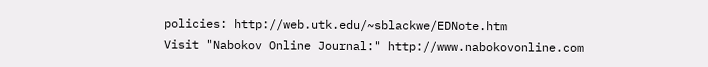policies: http://web.utk.edu/~sblackwe/EDNote.htm
Visit "Nabokov Online Journal:" http://www.nabokovonline.com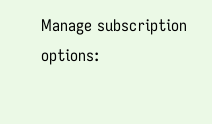Manage subscription options: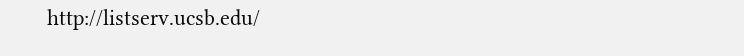http://listserv.ucsb.edu/